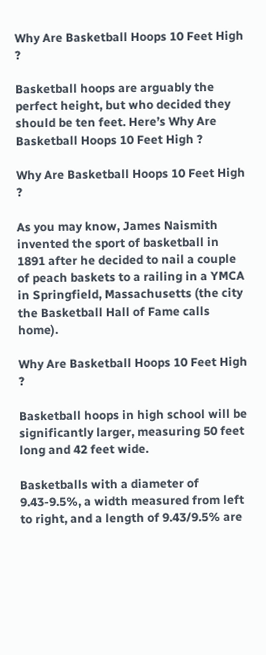Why Are Basketball Hoops 10 Feet High ?

Basketball hoops are arguably the perfect height, but who decided they should be ten feet. Here’s Why Are Basketball Hoops 10 Feet High ?

Why Are Basketball Hoops 10 Feet High ?

As you may know, James Naismith invented the sport of basketball in 1891 after he decided to nail a couple of peach baskets to a railing in a YMCA in Springfield, Massachusetts (the city the Basketball Hall of Fame calls home).

Why Are Basketball Hoops 10 Feet High ?

Basketball hoops in high school will be significantly larger, measuring 50 feet long and 42 feet wide.

Basketballs with a diameter of 9.43-9.5%, a width measured from left to right, and a length of 9.43/9.5% are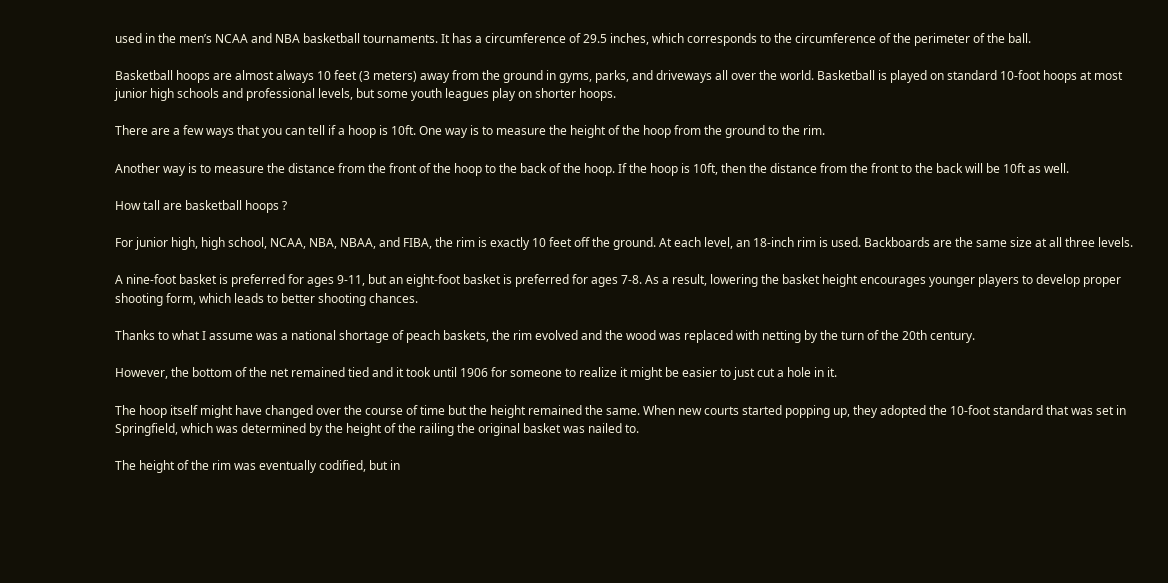used in the men’s NCAA and NBA basketball tournaments. It has a circumference of 29.5 inches, which corresponds to the circumference of the perimeter of the ball.

Basketball hoops are almost always 10 feet (3 meters) away from the ground in gyms, parks, and driveways all over the world. Basketball is played on standard 10-foot hoops at most junior high schools and professional levels, but some youth leagues play on shorter hoops.

There are a few ways that you can tell if a hoop is 10ft. One way is to measure the height of the hoop from the ground to the rim.

Another way is to measure the distance from the front of the hoop to the back of the hoop. If the hoop is 10ft, then the distance from the front to the back will be 10ft as well.

How tall are basketball hoops ?

For junior high, high school, NCAA, NBA, NBAA, and FIBA, the rim is exactly 10 feet off the ground. At each level, an 18-inch rim is used. Backboards are the same size at all three levels.

A nine-foot basket is preferred for ages 9-11, but an eight-foot basket is preferred for ages 7-8. As a result, lowering the basket height encourages younger players to develop proper shooting form, which leads to better shooting chances.

Thanks to what I assume was a national shortage of peach baskets, the rim evolved and the wood was replaced with netting by the turn of the 20th century.

However, the bottom of the net remained tied and it took until 1906 for someone to realize it might be easier to just cut a hole in it.

The hoop itself might have changed over the course of time but the height remained the same. When new courts started popping up, they adopted the 10-foot standard that was set in Springfield, which was determined by the height of the railing the original basket was nailed to.

The height of the rim was eventually codified, but in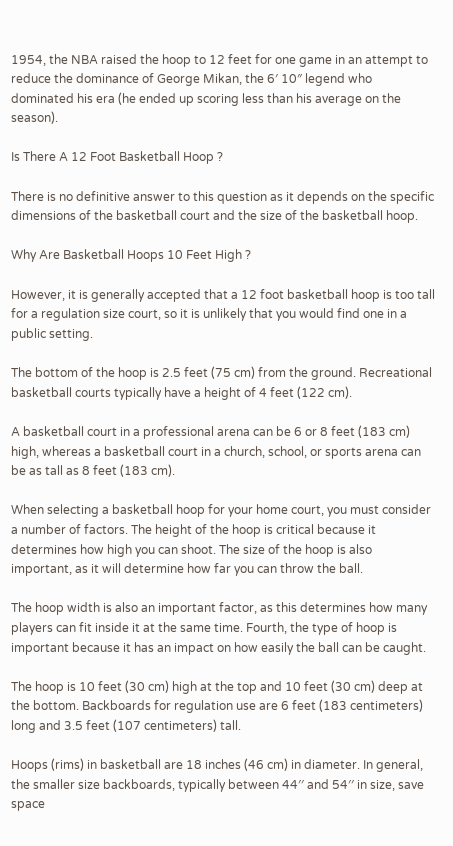1954, the NBA raised the hoop to 12 feet for one game in an attempt to reduce the dominance of George Mikan, the 6′ 10″ legend who dominated his era (he ended up scoring less than his average on the season).

Is There A 12 Foot Basketball Hoop ?

There is no definitive answer to this question as it depends on the specific dimensions of the basketball court and the size of the basketball hoop.

Why Are Basketball Hoops 10 Feet High ?

However, it is generally accepted that a 12 foot basketball hoop is too tall for a regulation size court, so it is unlikely that you would find one in a public setting.

The bottom of the hoop is 2.5 feet (75 cm) from the ground. Recreational basketball courts typically have a height of 4 feet (122 cm).

A basketball court in a professional arena can be 6 or 8 feet (183 cm) high, whereas a basketball court in a church, school, or sports arena can be as tall as 8 feet (183 cm).

When selecting a basketball hoop for your home court, you must consider a number of factors. The height of the hoop is critical because it determines how high you can shoot. The size of the hoop is also important, as it will determine how far you can throw the ball.

The hoop width is also an important factor, as this determines how many players can fit inside it at the same time. Fourth, the type of hoop is important because it has an impact on how easily the ball can be caught.

The hoop is 10 feet (30 cm) high at the top and 10 feet (30 cm) deep at the bottom. Backboards for regulation use are 6 feet (183 centimeters) long and 3.5 feet (107 centimeters) tall.

Hoops (rims) in basketball are 18 inches (46 cm) in diameter. In general, the smaller size backboards, typically between 44′′ and 54′′ in size, save space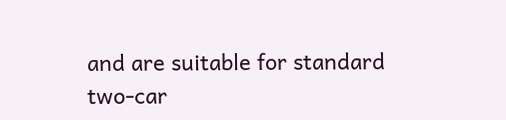and are suitable for standard two-car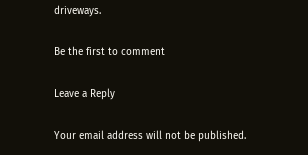driveways.

Be the first to comment

Leave a Reply

Your email address will not be published.